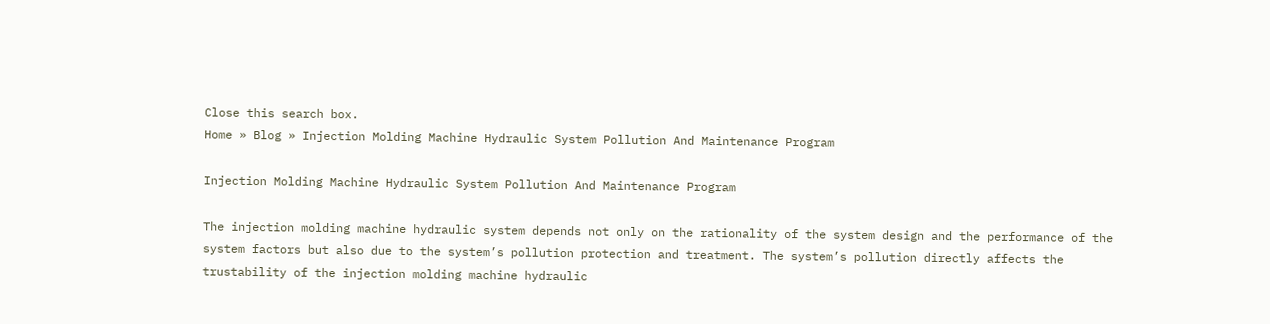Close this search box.
Home » Blog » Injection Molding Machine Hydraulic System Pollution And Maintenance Program

Injection Molding Machine Hydraulic System Pollution And Maintenance Program

The injection molding machine hydraulic system depends not only on the rationality of the system design and the performance of the system factors but also due to the system’s pollution protection and treatment. The system’s pollution directly affects the trustability of the injection molding machine hydraulic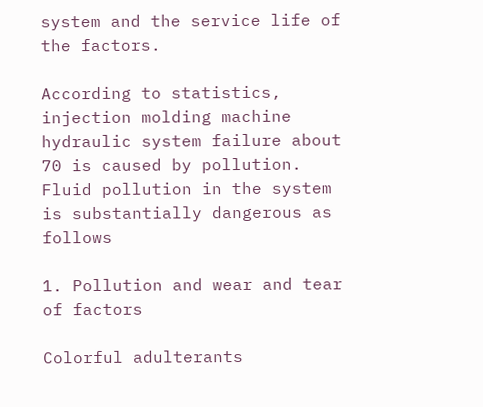system and the service life of the factors.

According to statistics, injection molding machine hydraulic system failure about 70 is caused by pollution. Fluid pollution in the system is substantially dangerous as follows

1. Pollution and wear and tear of factors

Colorful adulterants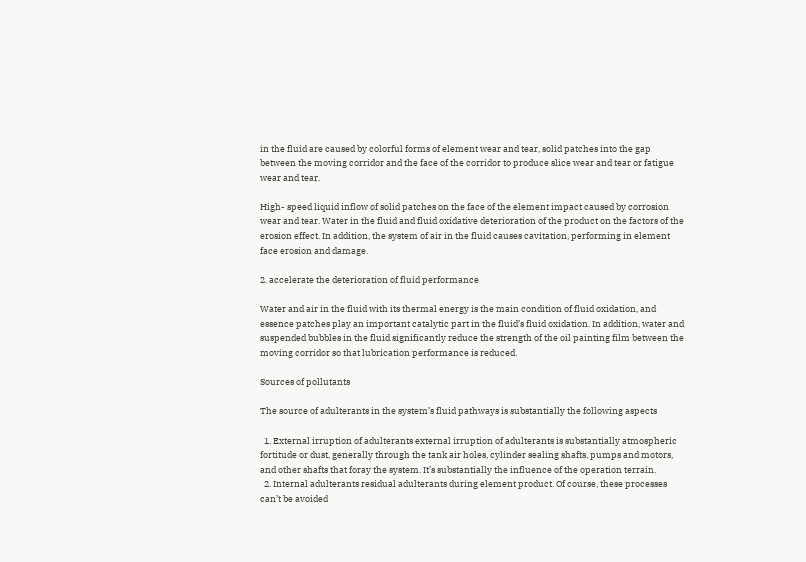in the fluid are caused by colorful forms of element wear and tear, solid patches into the gap between the moving corridor and the face of the corridor to produce slice wear and tear or fatigue wear and tear.

High- speed liquid inflow of solid patches on the face of the element impact caused by corrosion wear and tear. Water in the fluid and fluid oxidative deterioration of the product on the factors of the erosion effect. In addition, the system of air in the fluid causes cavitation, performing in element face erosion and damage.

2. accelerate the deterioration of fluid performance

Water and air in the fluid with its thermal energy is the main condition of fluid oxidation, and essence patches play an important catalytic part in the fluid’s fluid oxidation. In addition, water and suspended bubbles in the fluid significantly reduce the strength of the oil painting film between the moving corridor so that lubrication performance is reduced.

Sources of pollutants

The source of adulterants in the system’s fluid pathways is substantially the following aspects

  1. External irruption of adulterants external irruption of adulterants is substantially atmospheric fortitude or dust, generally through the tank air holes, cylinder sealing shafts, pumps and motors, and other shafts that foray the system. It’s substantially the influence of the operation terrain.
  2. Internal adulterants residual adulterants during element product. Of course, these processes can’t be avoided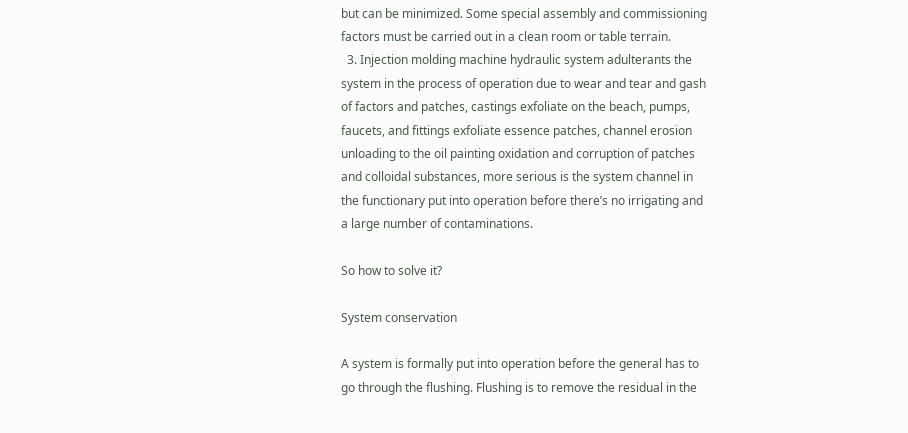but can be minimized. Some special assembly and commissioning factors must be carried out in a clean room or table terrain.
  3. Injection molding machine hydraulic system adulterants the system in the process of operation due to wear and tear and gash of factors and patches, castings exfoliate on the beach, pumps, faucets, and fittings exfoliate essence patches, channel erosion unloading to the oil painting oxidation and corruption of patches and colloidal substances, more serious is the system channel in the functionary put into operation before there’s no irrigating and a large number of contaminations.

So how to solve it?

System conservation

A system is formally put into operation before the general has to go through the flushing. Flushing is to remove the residual in the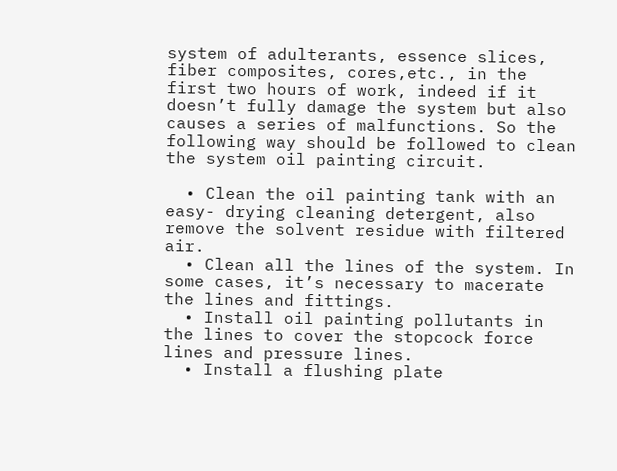system of adulterants, essence slices, fiber composites, cores,etc., in the first two hours of work, indeed if it doesn’t fully damage the system but also causes a series of malfunctions. So the following way should be followed to clean the system oil painting circuit.

  • Clean the oil painting tank with an easy- drying cleaning detergent, also remove the solvent residue with filtered air.
  • Clean all the lines of the system. In some cases, it’s necessary to macerate the lines and fittings.
  • Install oil painting pollutants in the lines to cover the stopcock force lines and pressure lines.
  • Install a flushing plate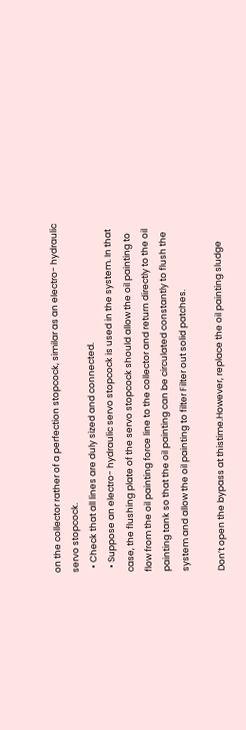on the collector rather of a perfection stopcock, similar as an electro- hydraulic servo stopcock.
  • Check that all lines are duly sized and connected.
  • Suppose an electro- hydraulic servo stopcock is used in the system. In that case, the flushing plate of the servo stopcock should allow the oil painting to flow from the oil painting force line to the collector and return directly to the oil painting tank so that the oil painting can be circulated constantly to flush the system and allow the oil painting to filter Filter out solid patches.

Don’t open the bypass at thistime.However, replace the oil painting sludge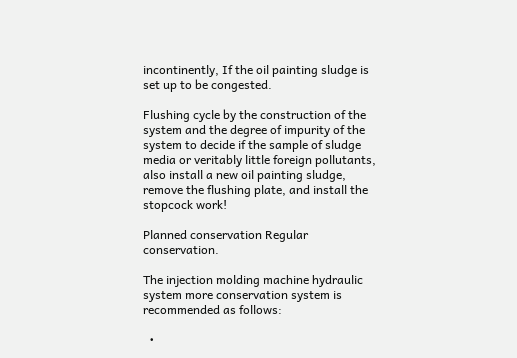incontinently, If the oil painting sludge is set up to be congested.

Flushing cycle by the construction of the system and the degree of impurity of the system to decide if the sample of sludge media or veritably little foreign pollutants, also install a new oil painting sludge, remove the flushing plate, and install the stopcock work!

Planned conservation Regular conservation.

The injection molding machine hydraulic system more conservation system is recommended as follows:

  •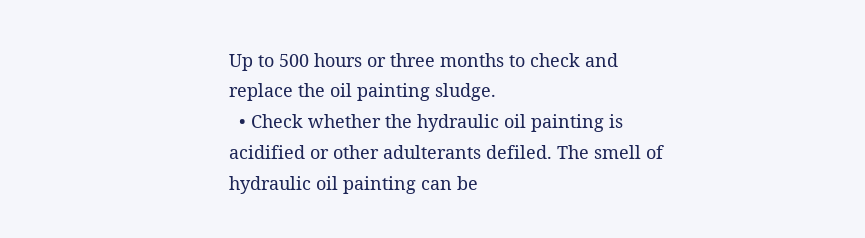Up to 500 hours or three months to check and replace the oil painting sludge.
  • Check whether the hydraulic oil painting is acidified or other adulterants defiled. The smell of hydraulic oil painting can be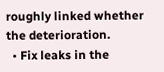roughly linked whether the deterioration.
  • Fix leaks in the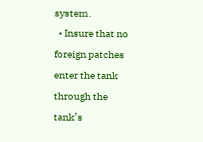system.
  • Insure that no foreign patches enter the tank through the tank’s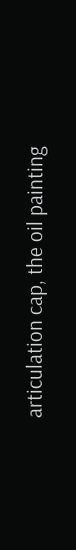articulation cap, the oil painting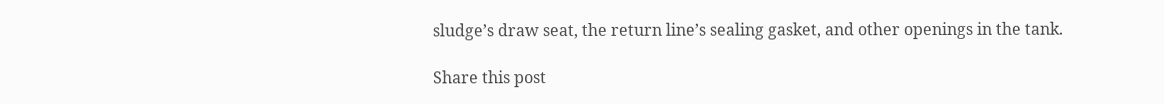sludge’s draw seat, the return line’s sealing gasket, and other openings in the tank.

Share this post